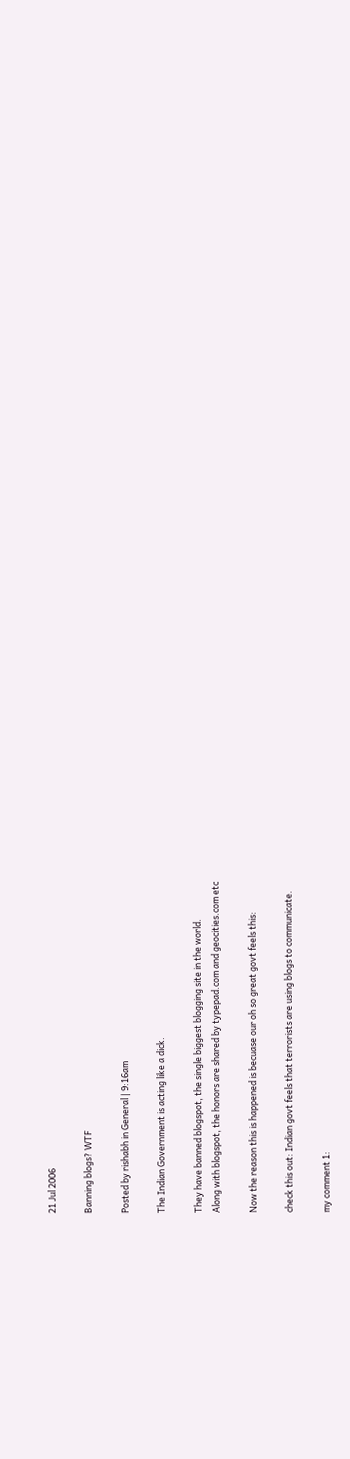21 Jul 2006

Banning blogs? WTF

Posted by rishabh in General | 9:16am

The Indian Government is acting like a dick.

They have banned blogspot, the single biggest blogging site in the world.
Along with blogspot, the honors are shared by typepad.com and geocities.com etc

Now the reason this is happened is becuase our oh so great govt feels this:

check this out: Indian govt feels that terrorists are using blogs to communicate.

my comment 1: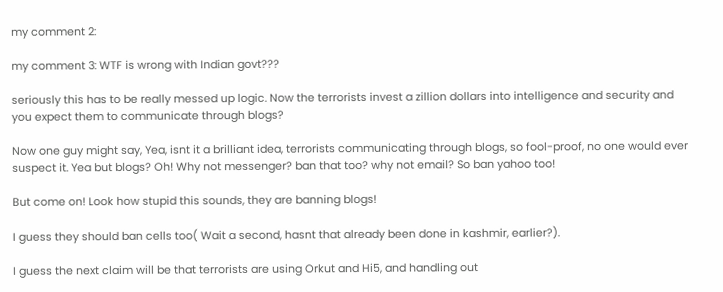my comment 2:

my comment 3: WTF is wrong with Indian govt???

seriously this has to be really messed up logic. Now the terrorists invest a zillion dollars into intelligence and security and you expect them to communicate through blogs?

Now one guy might say, Yea, isnt it a brilliant idea, terrorists communicating through blogs, so fool-proof, no one would ever suspect it. Yea but blogs? Oh! Why not messenger? ban that too? why not email? So ban yahoo too!

But come on! Look how stupid this sounds, they are banning blogs!

I guess they should ban cells too( Wait a second, hasnt that already been done in kashmir, earlier?).

I guess the next claim will be that terrorists are using Orkut and Hi5, and handling out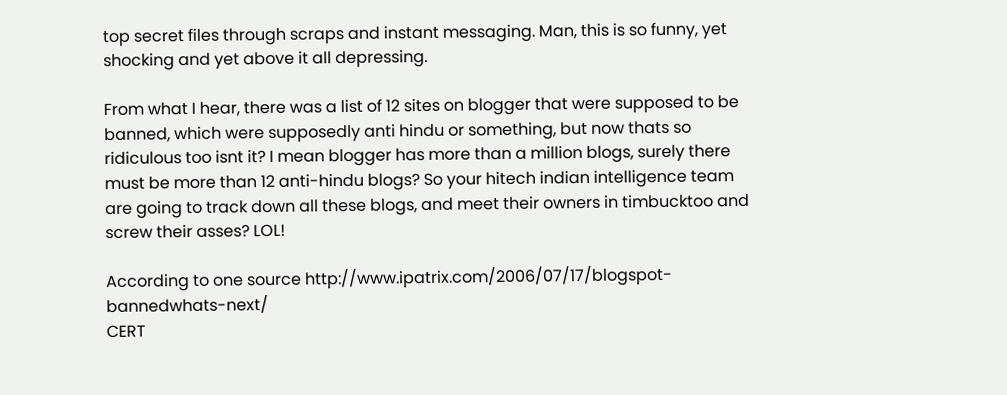top secret files through scraps and instant messaging. Man, this is so funny, yet shocking and yet above it all depressing.

From what I hear, there was a list of 12 sites on blogger that were supposed to be banned, which were supposedly anti hindu or something, but now thats so ridiculous too isnt it? I mean blogger has more than a million blogs, surely there must be more than 12 anti-hindu blogs? So your hitech indian intelligence team are going to track down all these blogs, and meet their owners in timbucktoo and screw their asses? LOL!

According to one source http://www.ipatrix.com/2006/07/17/blogspot-bannedwhats-next/
CERT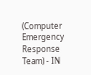(Computer Emergency Response Team) - IN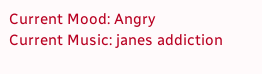Current Mood: Angry
Current Music: janes addiction